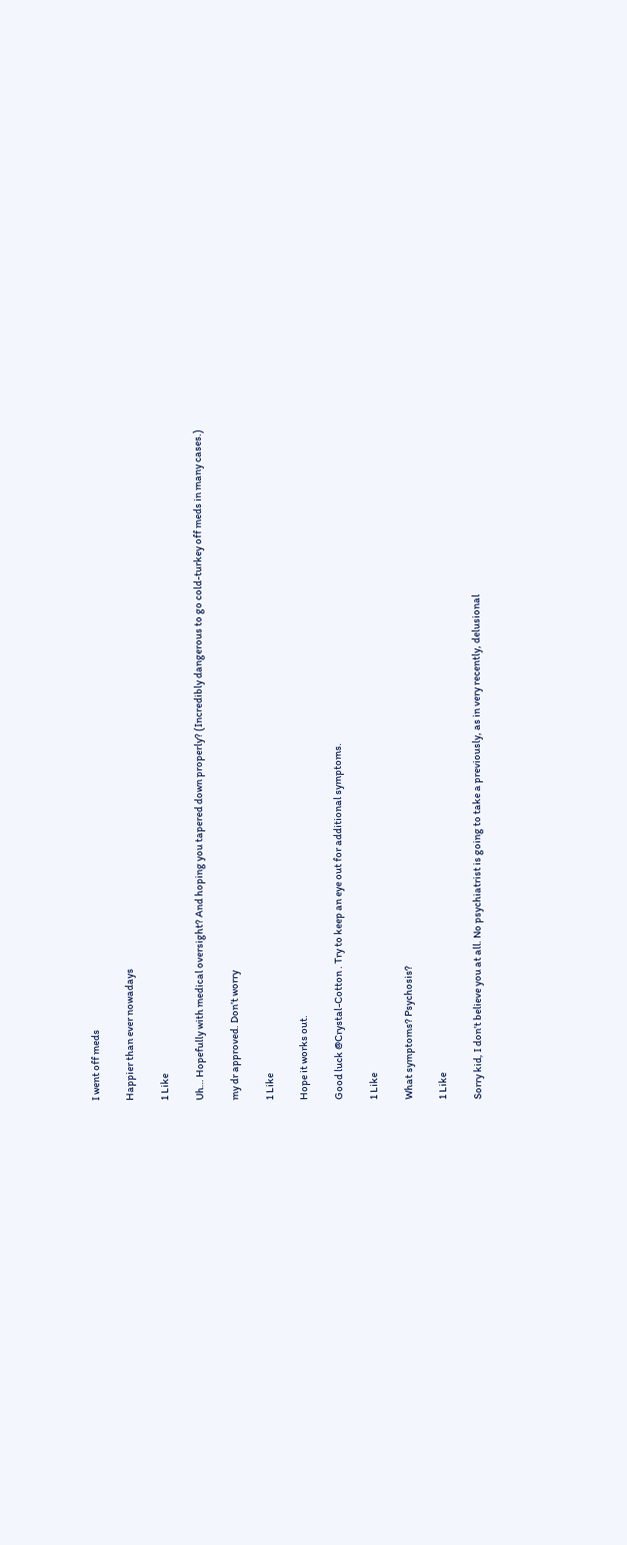I went off meds

Happier than ever nowadays

1 Like

Uh… Hopefully with medical oversight? And hoping you tapered down properly? (Incredibly dangerous to go cold-turkey off meds in many cases.)

my dr approved. Don’t worry

1 Like

Hope it works out.

Good luck @Crystal-Cotton . Try to keep an eye out for additional symptoms.

1 Like

What symptoms? Psychosis?

1 Like

Sorry kid, I don’t believe you at all. No psychiatrist is going to take a previously, as in very recently, delusional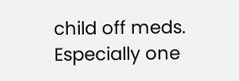child off meds. Especially one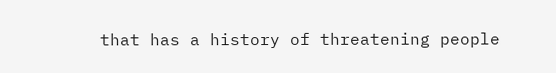that has a history of threatening people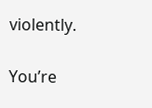violently.

You’re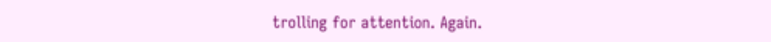trolling for attention. Again.